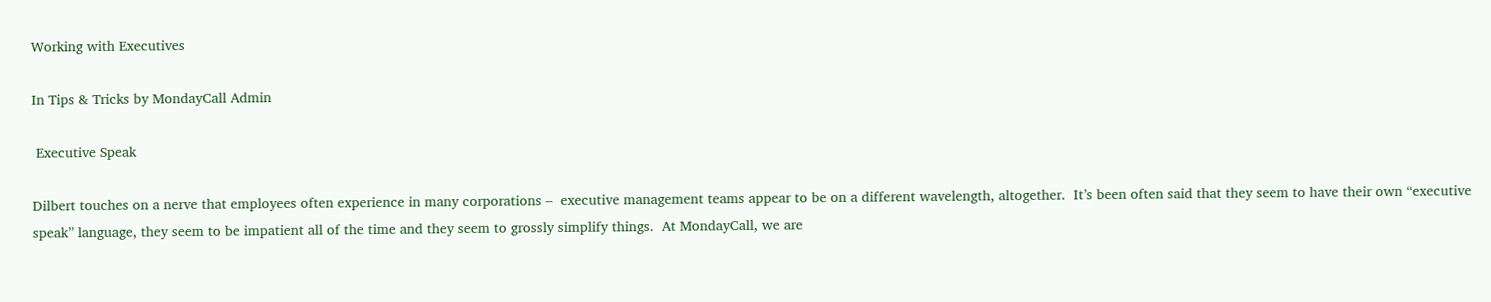Working with Executives

In Tips & Tricks by MondayCall Admin

 Executive Speak

Dilbert touches on a nerve that employees often experience in many corporations –  executive management teams appear to be on a different wavelength, altogether.  It’s been often said that they seem to have their own “executive speak” language, they seem to be impatient all of the time and they seem to grossly simplify things.  At MondayCall, we are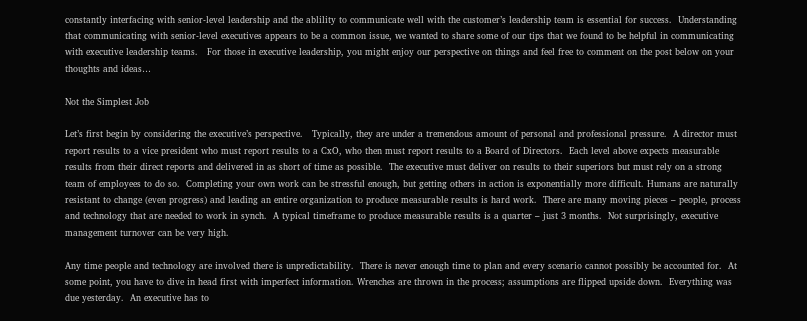constantly interfacing with senior-level leadership and the ablility to communicate well with the customer’s leadership team is essential for success.  Understanding that communicating with senior-level executives appears to be a common issue, we wanted to share some of our tips that we found to be helpful in communicating with executive leadership teams.   For those in executive leadership, you might enjoy our perspective on things and feel free to comment on the post below on your thoughts and ideas…

Not the Simplest Job

Let’s first begin by considering the executive’s perspective.   Typically, they are under a tremendous amount of personal and professional pressure.  A director must report results to a vice president who must report results to a CxO, who then must report results to a Board of Directors.  Each level above expects measurable results from their direct reports and delivered in as short of time as possible.  The executive must deliver on results to their superiors but must rely on a strong team of employees to do so.  Completing your own work can be stressful enough, but getting others in action is exponentially more difficult. Humans are naturally resistant to change (even progress) and leading an entire organization to produce measurable results is hard work.  There are many moving pieces – people, process and technology that are needed to work in synch.  A typical timeframe to produce measurable results is a quarter – just 3 months.  Not surprisingly, executive management turnover can be very high.

Any time people and technology are involved there is unpredictability.  There is never enough time to plan and every scenario cannot possibly be accounted for.  At some point, you have to dive in head first with imperfect information. Wrenches are thrown in the process; assumptions are flipped upside down.  Everything was due yesterday.  An executive has to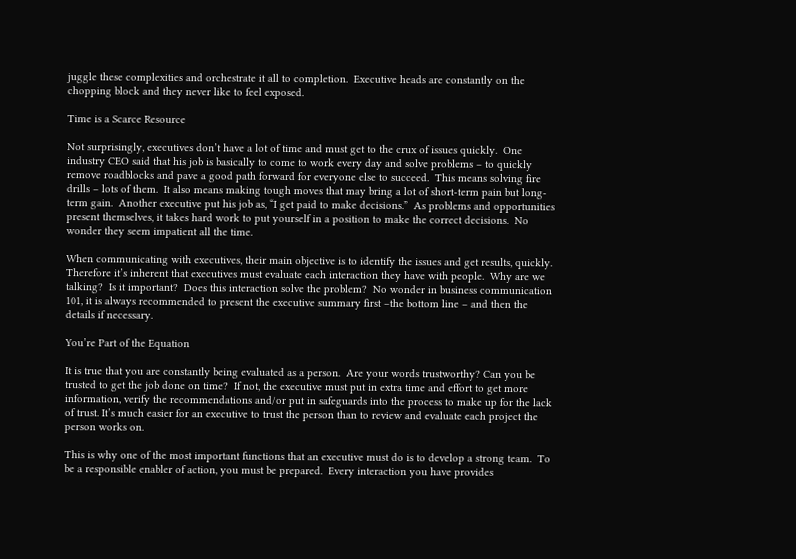juggle these complexities and orchestrate it all to completion.  Executive heads are constantly on the chopping block and they never like to feel exposed.

Time is a Scarce Resource

Not surprisingly, executives don’t have a lot of time and must get to the crux of issues quickly.  One industry CEO said that his job is basically to come to work every day and solve problems – to quickly remove roadblocks and pave a good path forward for everyone else to succeed.  This means solving fire drills – lots of them.  It also means making tough moves that may bring a lot of short-term pain but long-term gain.  Another executive put his job as, “I get paid to make decisions.”  As problems and opportunities present themselves, it takes hard work to put yourself in a position to make the correct decisions.  No wonder they seem impatient all the time.

When communicating with executives, their main objective is to identify the issues and get results, quickly.  Therefore it’s inherent that executives must evaluate each interaction they have with people.  Why are we talking?  Is it important?  Does this interaction solve the problem?  No wonder in business communication 101, it is always recommended to present the executive summary first –the bottom line – and then the details if necessary.

You’re Part of the Equation

It is true that you are constantly being evaluated as a person.  Are your words trustworthy? Can you be trusted to get the job done on time?  If not, the executive must put in extra time and effort to get more information, verify the recommendations and/or put in safeguards into the process to make up for the lack of trust. It’s much easier for an executive to trust the person than to review and evaluate each project the person works on.

This is why one of the most important functions that an executive must do is to develop a strong team.  To be a responsible enabler of action, you must be prepared.  Every interaction you have provides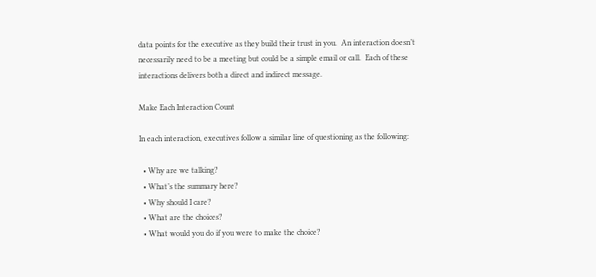data points for the executive as they build their trust in you.  An interaction doesn’t necessarily need to be a meeting but could be a simple email or call.  Each of these interactions delivers both a direct and indirect message.

Make Each Interaction Count

In each interaction, executives follow a similar line of questioning as the following:

  • Why are we talking?
  • What’s the summary here?
  • Why should I care?
  • What are the choices?
  • What would you do if you were to make the choice?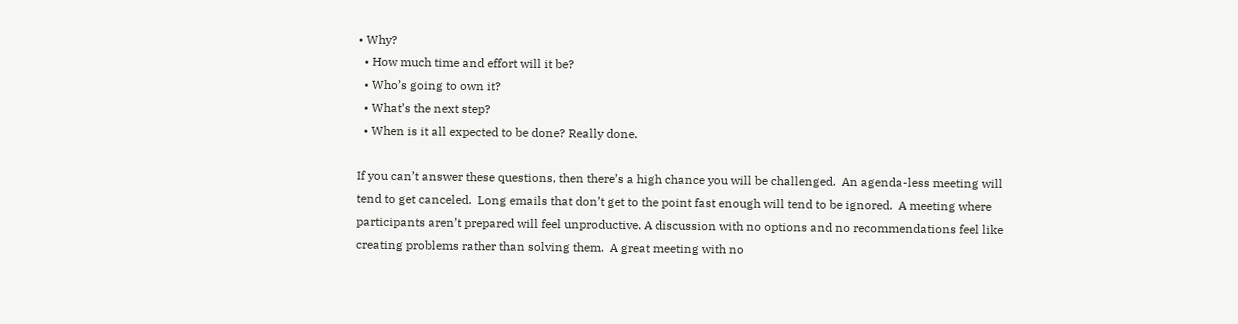• Why?
  • How much time and effort will it be?
  • Who’s going to own it?
  • What’s the next step?
  • When is it all expected to be done? Really done.

If you can’t answer these questions, then there’s a high chance you will be challenged.  An agenda-less meeting will tend to get canceled.  Long emails that don’t get to the point fast enough will tend to be ignored.  A meeting where participants aren’t prepared will feel unproductive. A discussion with no options and no recommendations feel like creating problems rather than solving them.  A great meeting with no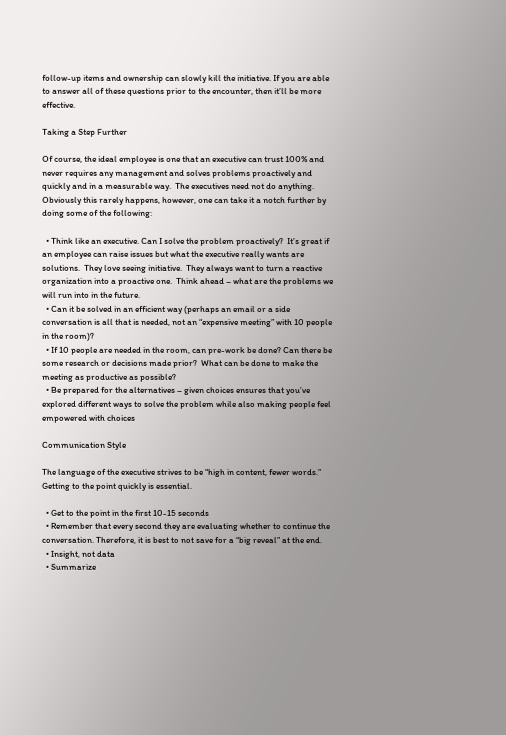follow-up items and ownership can slowly kill the initiative. If you are able to answer all of these questions prior to the encounter, then it’ll be more effective.

Taking a Step Further

Of course, the ideal employee is one that an executive can trust 100% and never requires any management and solves problems proactively and quickly and in a measurable way.  The executives need not do anything.  Obviously this rarely happens, however, one can take it a notch further by doing some of the following:

  • Think like an executive. Can I solve the problem proactively?  It’s great if an employee can raise issues but what the executive really wants are solutions.  They love seeing initiative.  They always want to turn a reactive organization into a proactive one.  Think ahead – what are the problems we will run into in the future.
  • Can it be solved in an efficient way (perhaps an email or a side conversation is all that is needed, not an “expensive meeting” with 10 people in the room)?
  • If 10 people are needed in the room, can pre-work be done? Can there be some research or decisions made prior?  What can be done to make the meeting as productive as possible?
  • Be prepared for the alternatives – given choices ensures that you’ve explored different ways to solve the problem while also making people feel empowered with choices

Communication Style

The language of the executive strives to be “high in content, fewer words.”  Getting to the point quickly is essential.

  • Get to the point in the first 10-15 seconds
  • Remember that every second they are evaluating whether to continue the conversation. Therefore, it is best to not save for a “big reveal” at the end.
  • Insight, not data
  • Summarize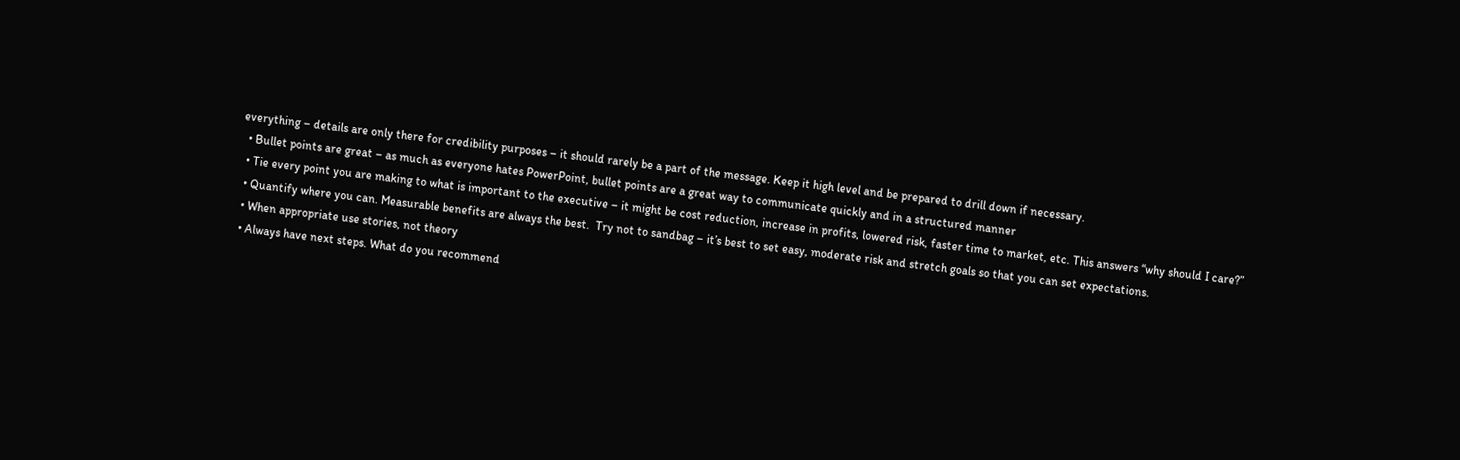everything – details are only there for credibility purposes – it should rarely be a part of the message. Keep it high level and be prepared to drill down if necessary.
  • Bullet points are great – as much as everyone hates PowerPoint, bullet points are a great way to communicate quickly and in a structured manner
  • Tie every point you are making to what is important to the executive – it might be cost reduction, increase in profits, lowered risk, faster time to market, etc. This answers “why should I care?”
  • Quantify where you can. Measurable benefits are always the best.  Try not to sandbag – it’s best to set easy, moderate risk and stretch goals so that you can set expectations.
  • When appropriate use stories, not theory
  • Always have next steps. What do you recommend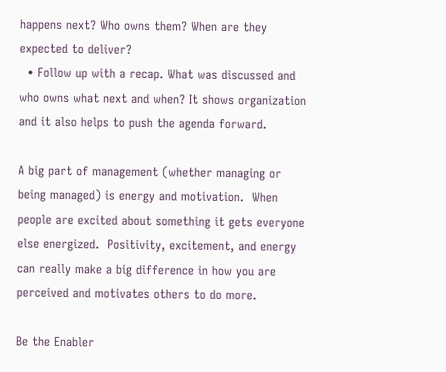happens next? Who owns them? When are they expected to deliver?
  • Follow up with a recap. What was discussed and who owns what next and when? It shows organization and it also helps to push the agenda forward.

A big part of management (whether managing or being managed) is energy and motivation.  When people are excited about something it gets everyone else energized.  Positivity, excitement, and energy can really make a big difference in how you are perceived and motivates others to do more.

Be the Enabler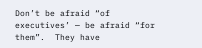Don’t be afraid “of executives’ — be afraid “for them”.  They have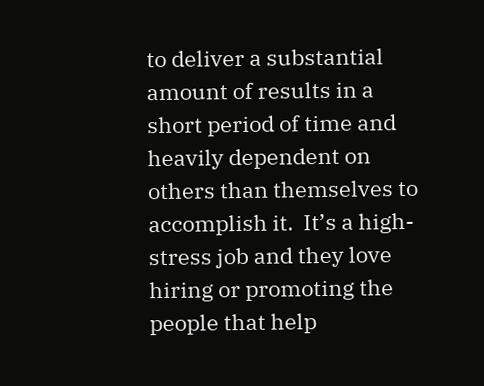to deliver a substantial amount of results in a short period of time and heavily dependent on others than themselves to accomplish it.  It’s a high-stress job and they love hiring or promoting the people that help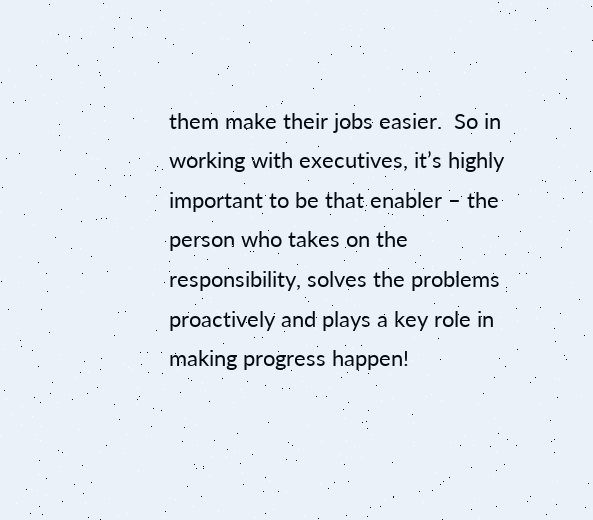them make their jobs easier.  So in working with executives, it’s highly important to be that enabler – the person who takes on the responsibility, solves the problems proactively and plays a key role in making progress happen!